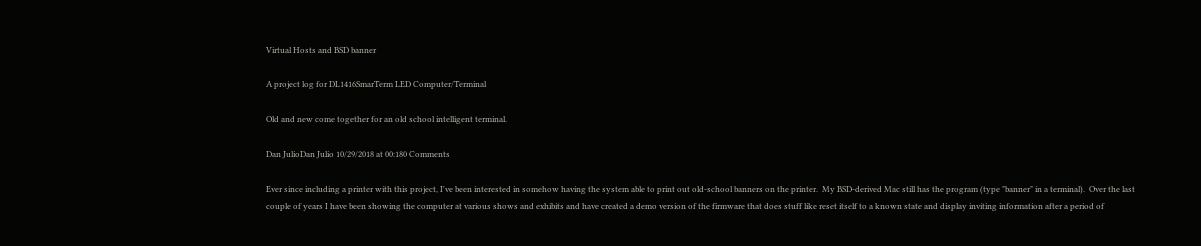Virtual Hosts and BSD banner

A project log for DL1416SmarTerm LED Computer/Terminal

Old and new come together for an old school intelligent terminal.

Dan JulioDan Julio 10/29/2018 at 00:180 Comments

Ever since including a printer with this project, I've been interested in somehow having the system able to print out old-school banners on the printer.  My BSD-derived Mac still has the program (type "banner" in a terminal).  Over the last couple of years I have been showing the computer at various shows and exhibits and have created a demo version of the firmware that does stuff like reset itself to a known state and display inviting information after a period of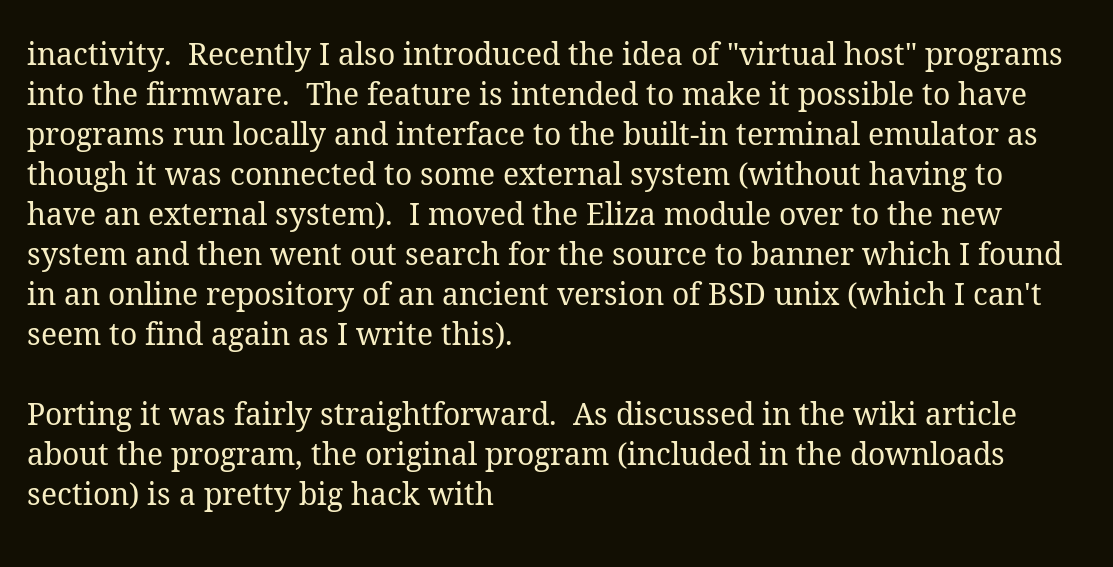inactivity.  Recently I also introduced the idea of "virtual host" programs into the firmware.  The feature is intended to make it possible to have programs run locally and interface to the built-in terminal emulator as though it was connected to some external system (without having to have an external system).  I moved the Eliza module over to the new system and then went out search for the source to banner which I found in an online repository of an ancient version of BSD unix (which I can't seem to find again as I write this).

Porting it was fairly straightforward.  As discussed in the wiki article about the program, the original program (included in the downloads section) is a pretty big hack with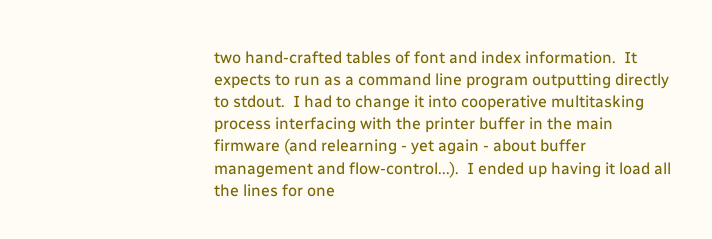two hand-crafted tables of font and index information.  It expects to run as a command line program outputting directly to stdout.  I had to change it into cooperative multitasking process interfacing with the printer buffer in the main firmware (and relearning - yet again - about buffer management and flow-control...).  I ended up having it load all the lines for one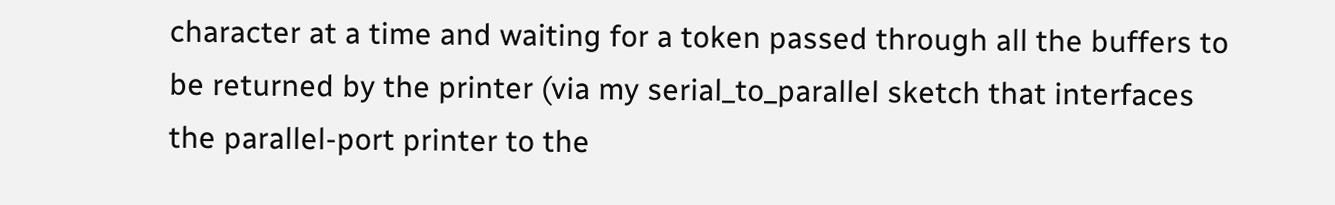character at a time and waiting for a token passed through all the buffers to be returned by the printer (via my serial_to_parallel sketch that interfaces the parallel-port printer to the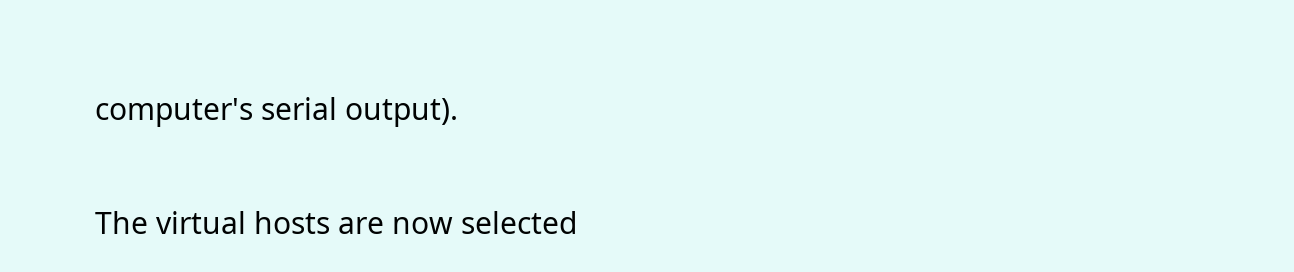computer's serial output).

The virtual hosts are now selected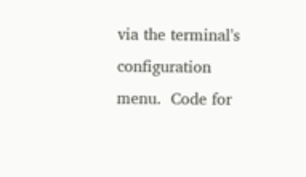via the terminal's configuration menu.  Code for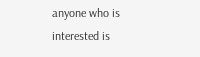anyone who is interested is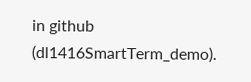in github (dl1416SmartTerm_demo).